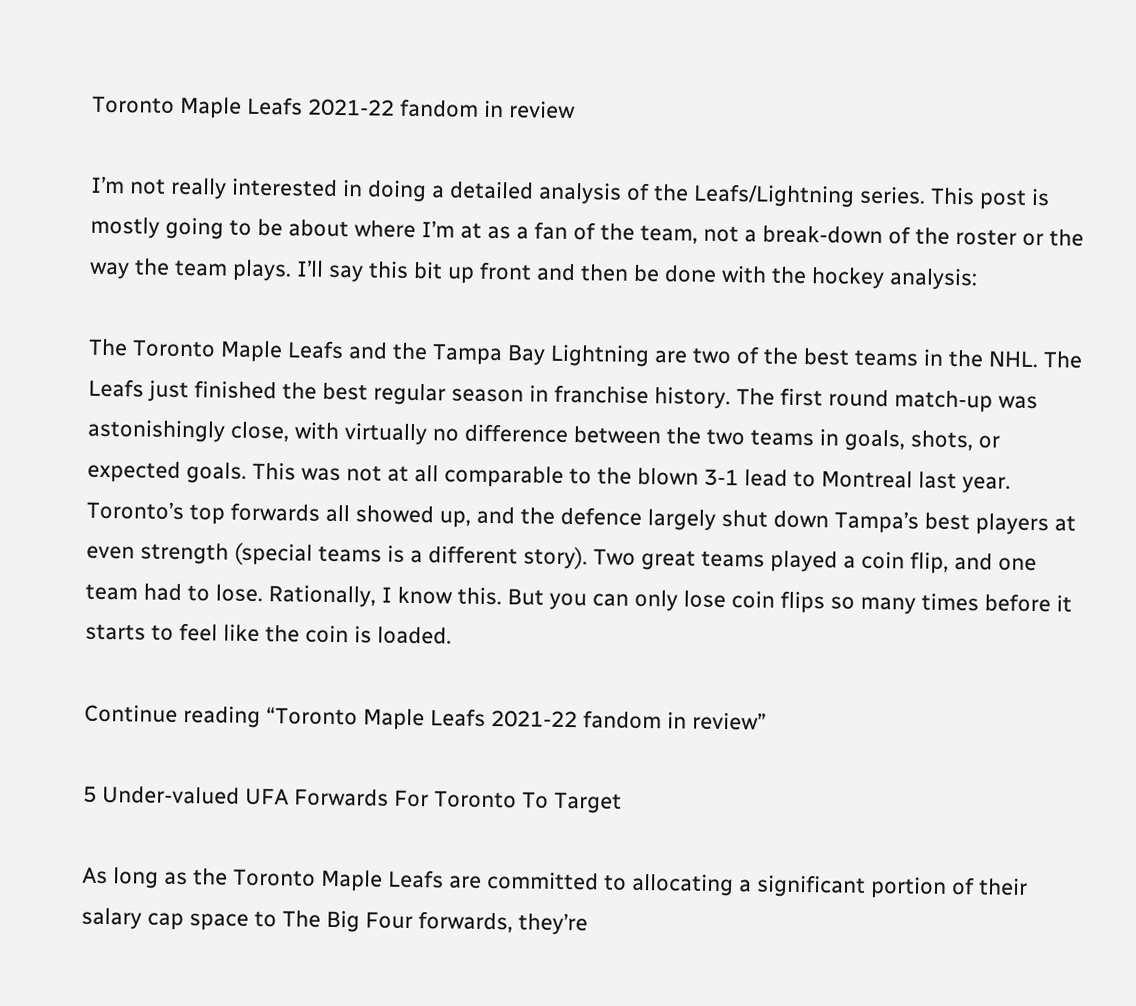Toronto Maple Leafs 2021-22 fandom in review

I’m not really interested in doing a detailed analysis of the Leafs/Lightning series. This post is mostly going to be about where I’m at as a fan of the team, not a break-down of the roster or the way the team plays. I’ll say this bit up front and then be done with the hockey analysis:

The Toronto Maple Leafs and the Tampa Bay Lightning are two of the best teams in the NHL. The Leafs just finished the best regular season in franchise history. The first round match-up was astonishingly close, with virtually no difference between the two teams in goals, shots, or expected goals. This was not at all comparable to the blown 3-1 lead to Montreal last year. Toronto’s top forwards all showed up, and the defence largely shut down Tampa’s best players at even strength (special teams is a different story). Two great teams played a coin flip, and one team had to lose. Rationally, I know this. But you can only lose coin flips so many times before it starts to feel like the coin is loaded.

Continue reading “Toronto Maple Leafs 2021-22 fandom in review”

5 Under-valued UFA Forwards For Toronto To Target

As long as the Toronto Maple Leafs are committed to allocating a significant portion of their salary cap space to The Big Four forwards, they’re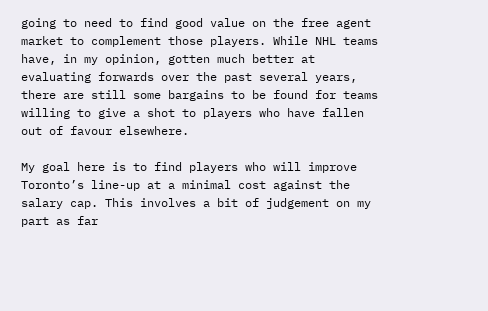going to need to find good value on the free agent market to complement those players. While NHL teams have, in my opinion, gotten much better at evaluating forwards over the past several years, there are still some bargains to be found for teams willing to give a shot to players who have fallen out of favour elsewhere.

My goal here is to find players who will improve Toronto’s line-up at a minimal cost against the salary cap. This involves a bit of judgement on my part as far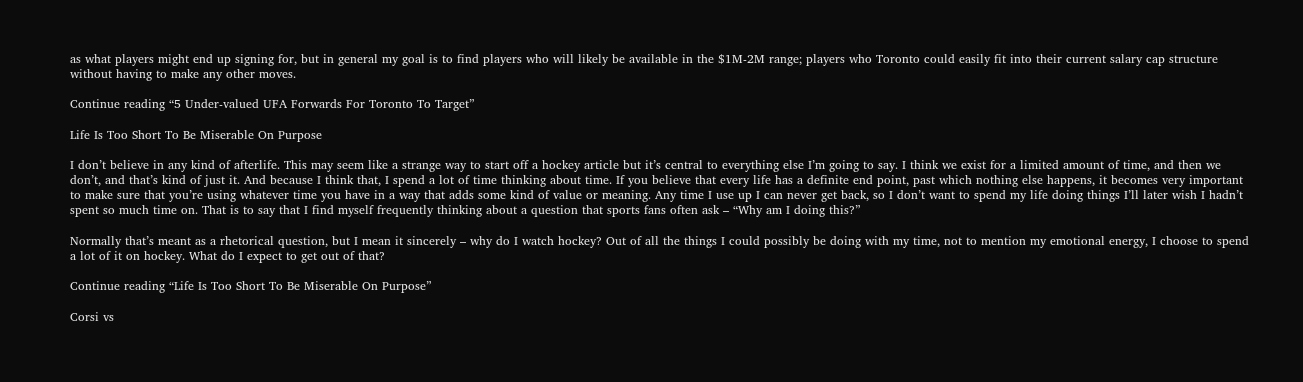as what players might end up signing for, but in general my goal is to find players who will likely be available in the $1M-2M range; players who Toronto could easily fit into their current salary cap structure without having to make any other moves.

Continue reading “5 Under-valued UFA Forwards For Toronto To Target”

Life Is Too Short To Be Miserable On Purpose

I don’t believe in any kind of afterlife. This may seem like a strange way to start off a hockey article but it’s central to everything else I’m going to say. I think we exist for a limited amount of time, and then we don’t, and that’s kind of just it. And because I think that, I spend a lot of time thinking about time. If you believe that every life has a definite end point, past which nothing else happens, it becomes very important to make sure that you’re using whatever time you have in a way that adds some kind of value or meaning. Any time I use up I can never get back, so I don’t want to spend my life doing things I’ll later wish I hadn’t spent so much time on. That is to say that I find myself frequently thinking about a question that sports fans often ask – “Why am I doing this?”

Normally that’s meant as a rhetorical question, but I mean it sincerely – why do I watch hockey? Out of all the things I could possibly be doing with my time, not to mention my emotional energy, I choose to spend a lot of it on hockey. What do I expect to get out of that?

Continue reading “Life Is Too Short To Be Miserable On Purpose”

Corsi vs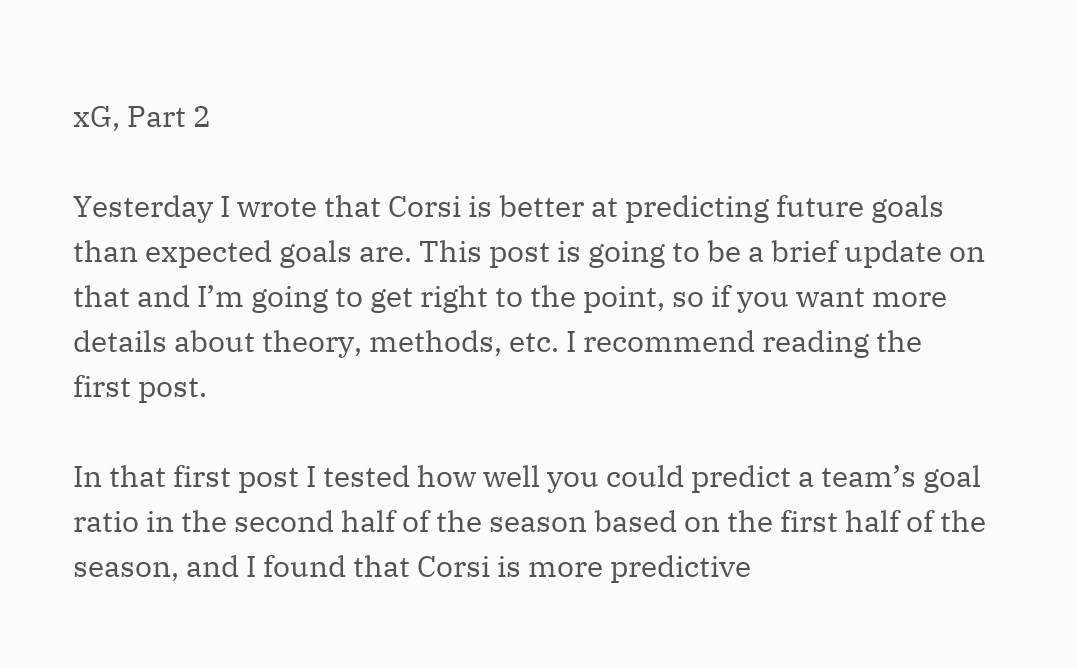xG, Part 2

Yesterday I wrote that Corsi is better at predicting future goals than expected goals are. This post is going to be a brief update on that and I’m going to get right to the point, so if you want more details about theory, methods, etc. I recommend reading the first post.

In that first post I tested how well you could predict a team’s goal ratio in the second half of the season based on the first half of the season, and I found that Corsi is more predictive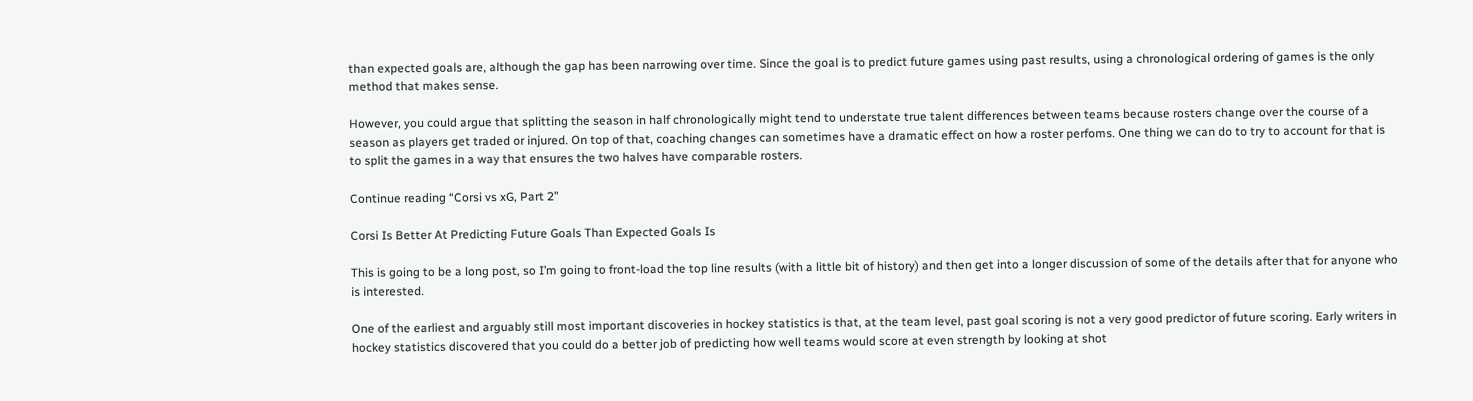than expected goals are, although the gap has been narrowing over time. Since the goal is to predict future games using past results, using a chronological ordering of games is the only method that makes sense.

However, you could argue that splitting the season in half chronologically might tend to understate true talent differences between teams because rosters change over the course of a season as players get traded or injured. On top of that, coaching changes can sometimes have a dramatic effect on how a roster perfoms. One thing we can do to try to account for that is to split the games in a way that ensures the two halves have comparable rosters.

Continue reading “Corsi vs xG, Part 2”

Corsi Is Better At Predicting Future Goals Than Expected Goals Is

This is going to be a long post, so I’m going to front-load the top line results (with a little bit of history) and then get into a longer discussion of some of the details after that for anyone who is interested.

One of the earliest and arguably still most important discoveries in hockey statistics is that, at the team level, past goal scoring is not a very good predictor of future scoring. Early writers in hockey statistics discovered that you could do a better job of predicting how well teams would score at even strength by looking at shot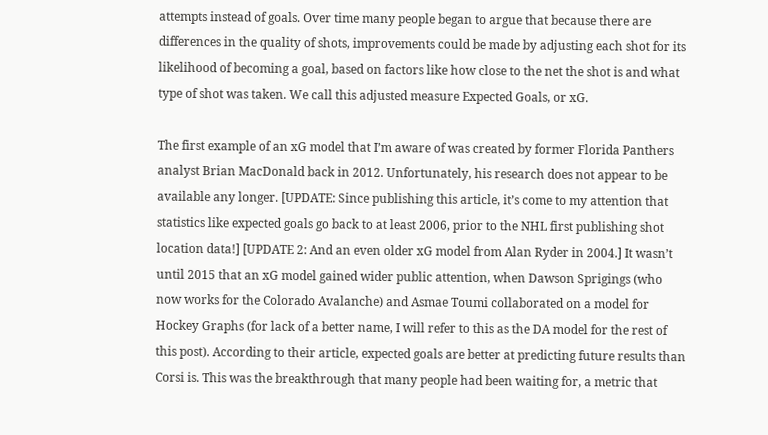attempts instead of goals. Over time many people began to argue that because there are differences in the quality of shots, improvements could be made by adjusting each shot for its likelihood of becoming a goal, based on factors like how close to the net the shot is and what type of shot was taken. We call this adjusted measure Expected Goals, or xG.

The first example of an xG model that I’m aware of was created by former Florida Panthers analyst Brian MacDonald back in 2012. Unfortunately, his research does not appear to be available any longer. [UPDATE: Since publishing this article, it’s come to my attention that statistics like expected goals go back to at least 2006, prior to the NHL first publishing shot location data!] [UPDATE 2: And an even older xG model from Alan Ryder in 2004.] It wasn’t until 2015 that an xG model gained wider public attention, when Dawson Sprigings (who now works for the Colorado Avalanche) and Asmae Toumi collaborated on a model for Hockey Graphs (for lack of a better name, I will refer to this as the DA model for the rest of this post). According to their article, expected goals are better at predicting future results than Corsi is. This was the breakthrough that many people had been waiting for, a metric that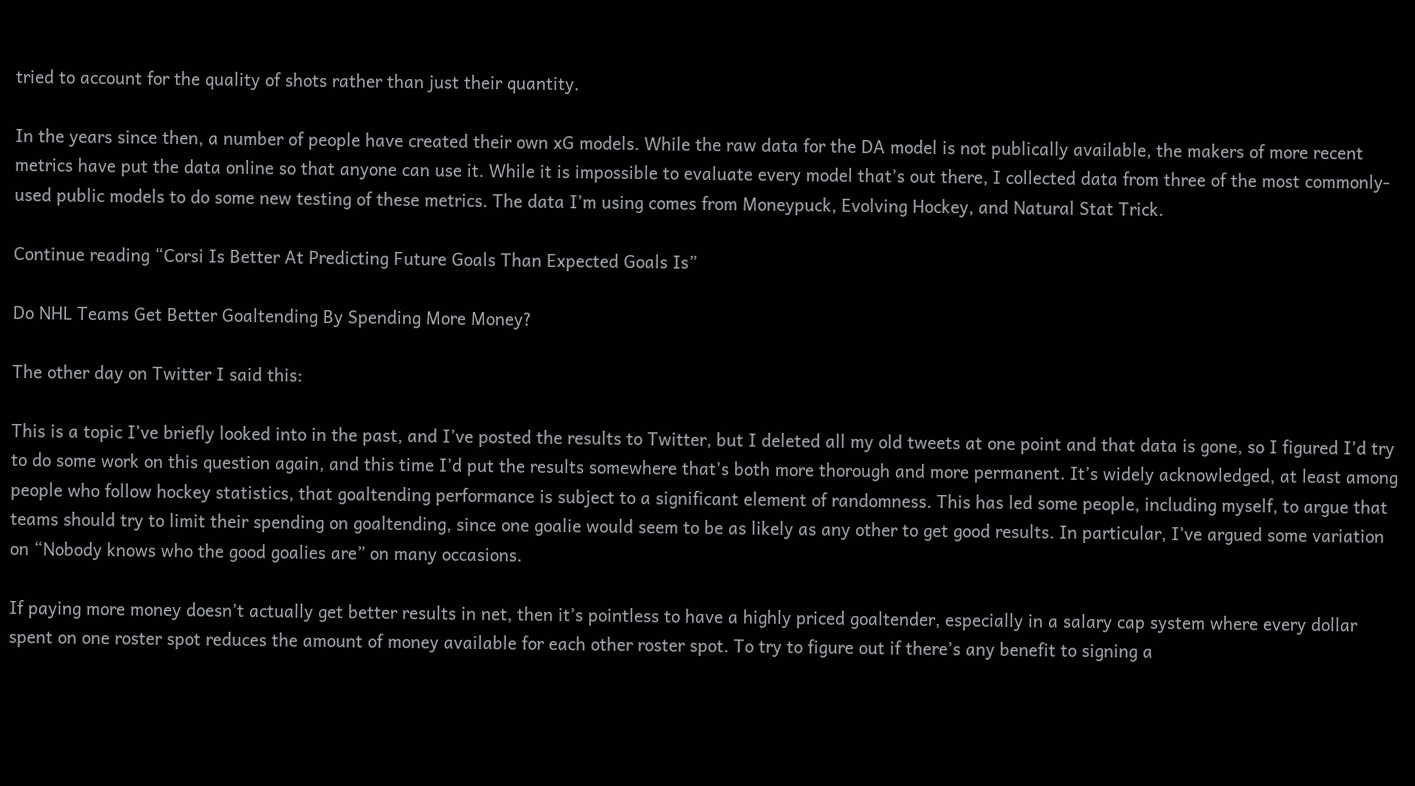tried to account for the quality of shots rather than just their quantity.

In the years since then, a number of people have created their own xG models. While the raw data for the DA model is not publically available, the makers of more recent metrics have put the data online so that anyone can use it. While it is impossible to evaluate every model that’s out there, I collected data from three of the most commonly-used public models to do some new testing of these metrics. The data I’m using comes from Moneypuck, Evolving Hockey, and Natural Stat Trick.

Continue reading “Corsi Is Better At Predicting Future Goals Than Expected Goals Is”

Do NHL Teams Get Better Goaltending By Spending More Money?

The other day on Twitter I said this:

This is a topic I’ve briefly looked into in the past, and I’ve posted the results to Twitter, but I deleted all my old tweets at one point and that data is gone, so I figured I’d try to do some work on this question again, and this time I’d put the results somewhere that’s both more thorough and more permanent. It’s widely acknowledged, at least among people who follow hockey statistics, that goaltending performance is subject to a significant element of randomness. This has led some people, including myself, to argue that teams should try to limit their spending on goaltending, since one goalie would seem to be as likely as any other to get good results. In particular, I’ve argued some variation on “Nobody knows who the good goalies are” on many occasions.

If paying more money doesn’t actually get better results in net, then it’s pointless to have a highly priced goaltender, especially in a salary cap system where every dollar spent on one roster spot reduces the amount of money available for each other roster spot. To try to figure out if there’s any benefit to signing a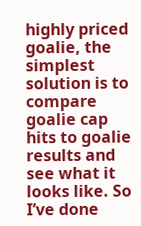highly priced goalie, the simplest solution is to compare goalie cap hits to goalie results and see what it looks like. So I’ve done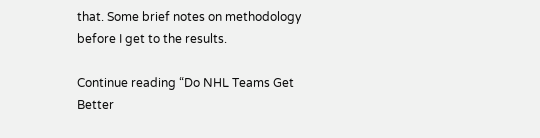that. Some brief notes on methodology before I get to the results.

Continue reading “Do NHL Teams Get Better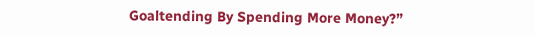Goaltending By Spending More Money?”